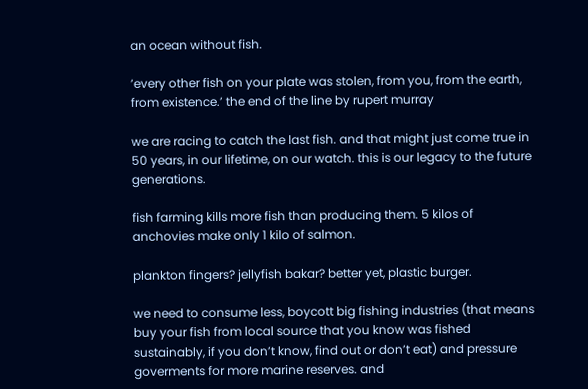an ocean without fish.

’every other fish on your plate was stolen, from you, from the earth, from existence.’ the end of the line by rupert murray

we are racing to catch the last fish. and that might just come true in 50 years, in our lifetime, on our watch. this is our legacy to the future generations.

fish farming kills more fish than producing them. 5 kilos of anchovies make only 1 kilo of salmon.

plankton fingers? jellyfish bakar? better yet, plastic burger.

we need to consume less, boycott big fishing industries (that means buy your fish from local source that you know was fished sustainably, if you don’t know, find out or don’t eat) and pressure goverments for more marine reserves. and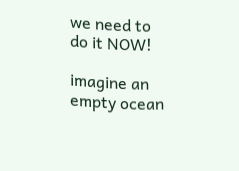we need to do it NOW!

imagine an empty ocean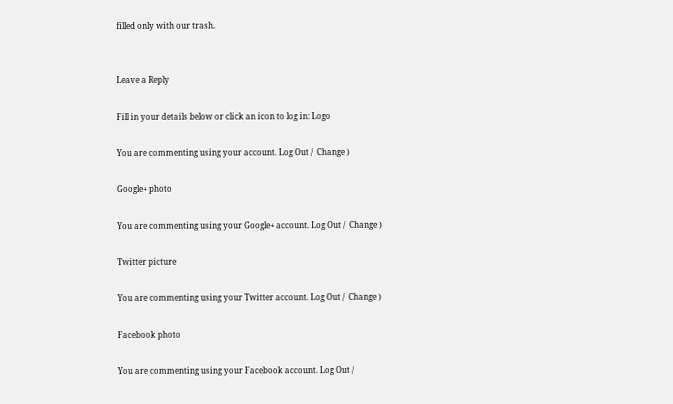filled only with our trash.


Leave a Reply

Fill in your details below or click an icon to log in: Logo

You are commenting using your account. Log Out /  Change )

Google+ photo

You are commenting using your Google+ account. Log Out /  Change )

Twitter picture

You are commenting using your Twitter account. Log Out /  Change )

Facebook photo

You are commenting using your Facebook account. Log Out /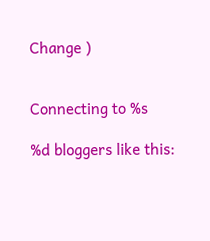Change )


Connecting to %s

%d bloggers like this: